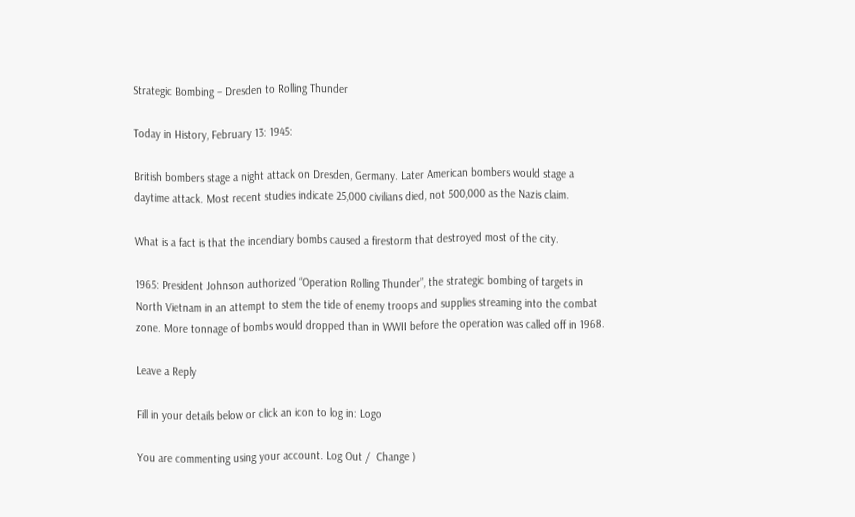Strategic Bombing – Dresden to Rolling Thunder

Today in History, February 13: 1945:

British bombers stage a night attack on Dresden, Germany. Later American bombers would stage a daytime attack. Most recent studies indicate 25,000 civilians died, not 500,000 as the Nazis claim.

What is a fact is that the incendiary bombs caused a firestorm that destroyed most of the city.

1965: President Johnson authorized “Operation Rolling Thunder”, the strategic bombing of targets in North Vietnam in an attempt to stem the tide of enemy troops and supplies streaming into the combat zone. More tonnage of bombs would dropped than in WWII before the operation was called off in 1968.

Leave a Reply

Fill in your details below or click an icon to log in: Logo

You are commenting using your account. Log Out /  Change )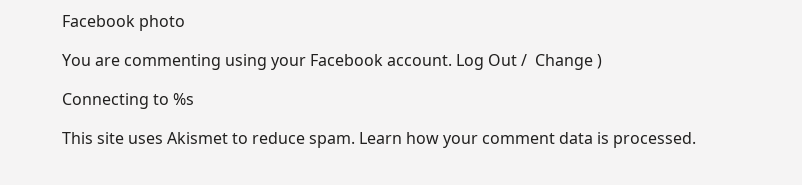Facebook photo

You are commenting using your Facebook account. Log Out /  Change )

Connecting to %s

This site uses Akismet to reduce spam. Learn how your comment data is processed.